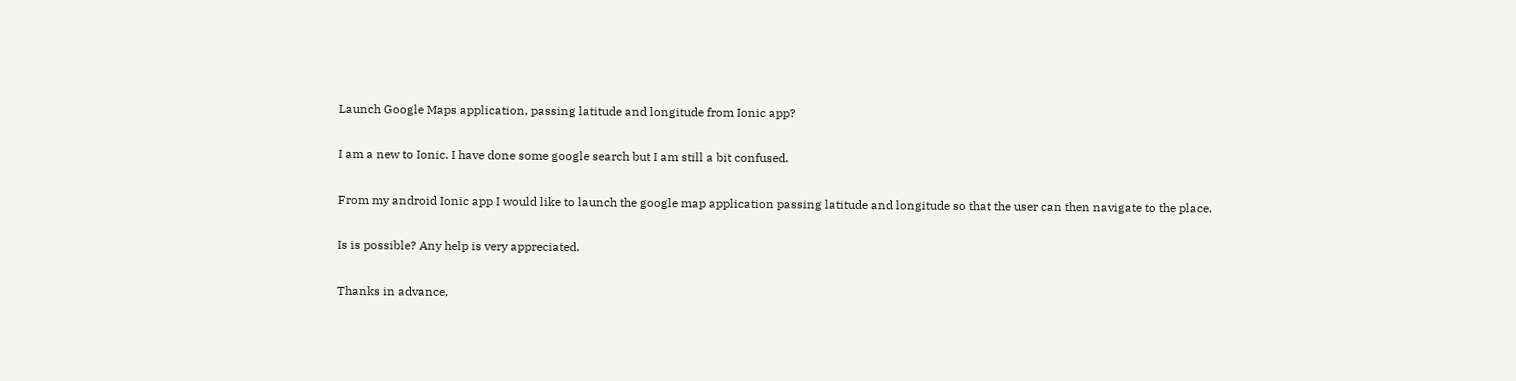Launch Google Maps application, passing latitude and longitude from Ionic app?

I am a new to Ionic. I have done some google search but I am still a bit confused.

From my android Ionic app I would like to launch the google map application passing latitude and longitude so that the user can then navigate to the place.

Is is possible? Any help is very appreciated.

Thanks in advance,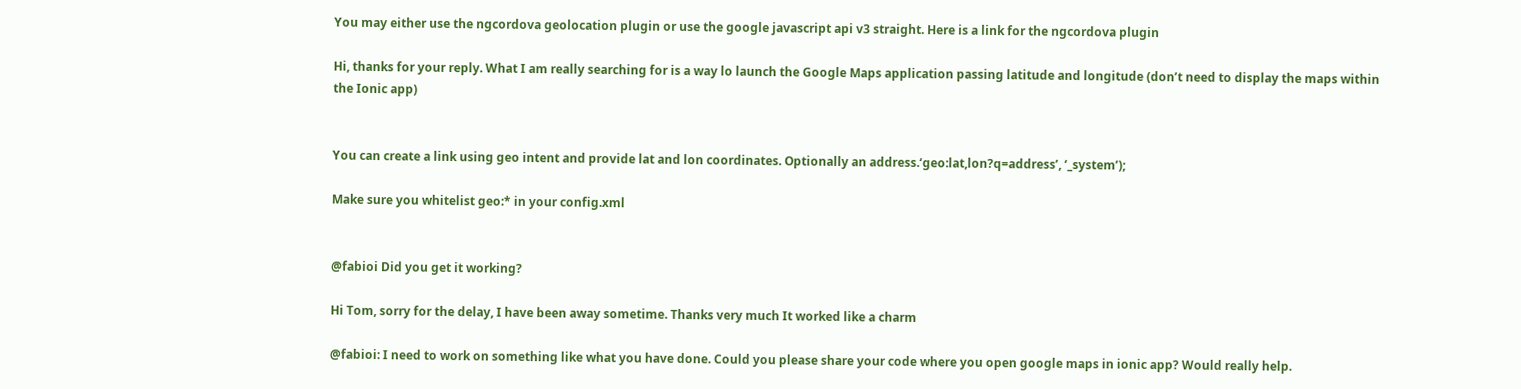You may either use the ngcordova geolocation plugin or use the google javascript api v3 straight. Here is a link for the ngcordova plugin

Hi, thanks for your reply. What I am really searching for is a way lo launch the Google Maps application passing latitude and longitude (don’t need to display the maps within the Ionic app)


You can create a link using geo intent and provide lat and lon coordinates. Optionally an address.‘geo:lat,lon?q=address’, ‘_system’);

Make sure you whitelist geo:* in your config.xml


@fabioi Did you get it working?

Hi Tom, sorry for the delay, I have been away sometime. Thanks very much It worked like a charm

@fabioi: I need to work on something like what you have done. Could you please share your code where you open google maps in ionic app? Would really help.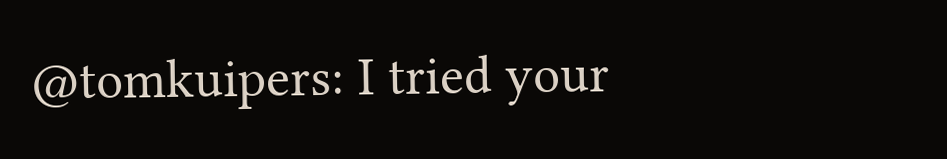@tomkuipers: I tried your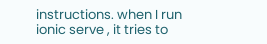instructions. when I run ionic serve , it tries to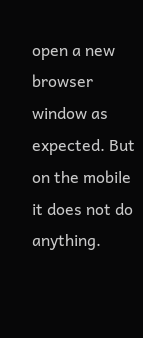open a new browser window as expected. But on the mobile it does not do anything.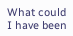What could I have been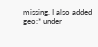missing. I also added geo:* under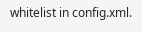whitelist in config.xml.